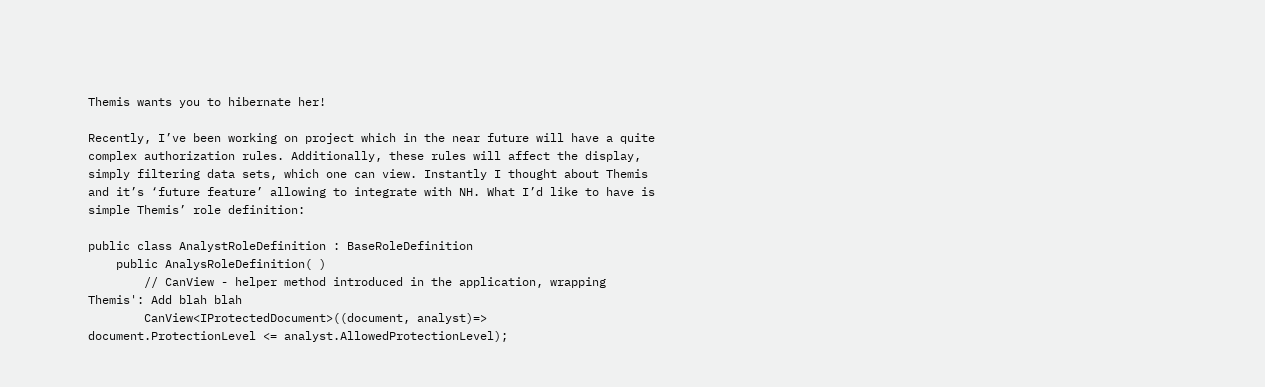Themis wants you to hibernate her!

Recently, I’ve been working on project which in the near future will have a quite complex authorization rules. Additionally, these rules will affect the display, simply filtering data sets, which one can view. Instantly I thought about Themis and it’s ‘future feature’ allowing to integrate with NH. What I’d like to have is simple Themis’ role definition:

public class AnalystRoleDefinition : BaseRoleDefinition
    public AnalysRoleDefinition( )
        // CanView - helper method introduced in the application, wrapping Themis': Add blah blah
        CanView<IProtectedDocument>((document, analyst)=> document.ProtectionLevel <= analyst.AllowedProtectionLevel);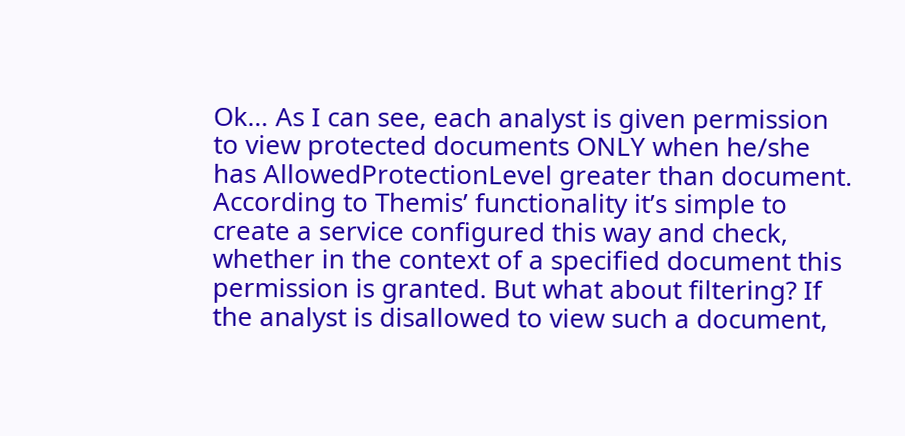Ok… As I can see, each analyst is given permission to view protected documents ONLY when he/she has AllowedProtectionLevel greater than document. According to Themis’ functionality it’s simple to create a service configured this way and check, whether in the context of a specified document this permission is granted. But what about filtering? If the analyst is disallowed to view such a document,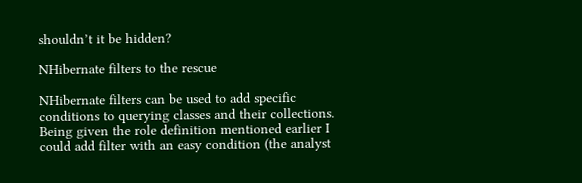shouldn’t it be hidden?

NHibernate filters to the rescue

NHibernate filters can be used to add specific conditions to querying classes and their collections. Being given the role definition mentioned earlier I could add filter with an easy condition (the analyst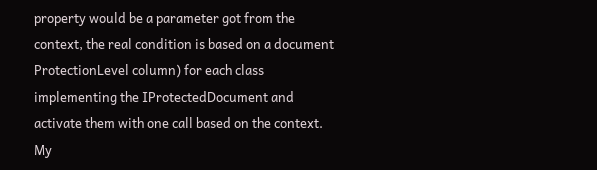property would be a parameter got from the context, the real condition is based on a document ProtectionLevel column) for each class implementing the IProtectedDocument and activate them with one call based on the context. My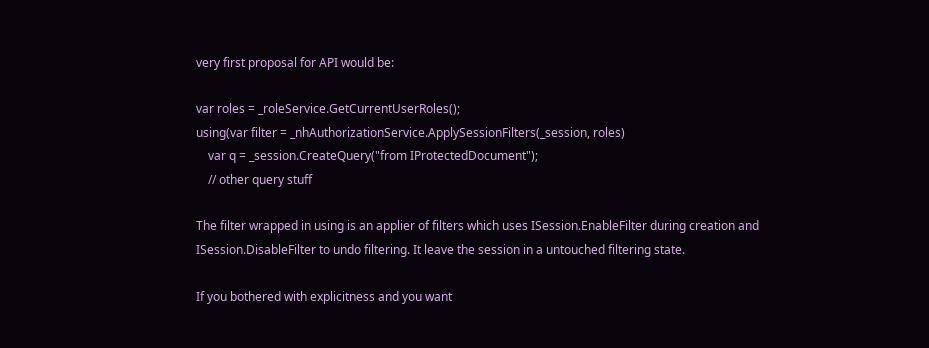very first proposal for API would be:

var roles = _roleService.GetCurrentUserRoles();
using(var filter = _nhAuthorizationService.ApplySessionFilters(_session, roles)
    var q = _session.CreateQuery("from IProtectedDocument");
    // other query stuff

The filter wrapped in using is an applier of filters which uses ISession.EnableFilter during creation and ISession.DisableFilter to undo filtering. It leave the session in a untouched filtering state.

If you bothered with explicitness and you want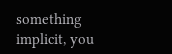something implicit, you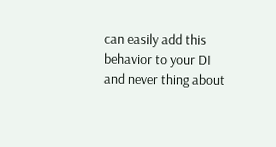can easily add this behavior to your DI and never thing about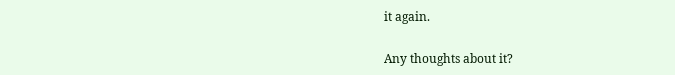it again.

Any thoughts about it?